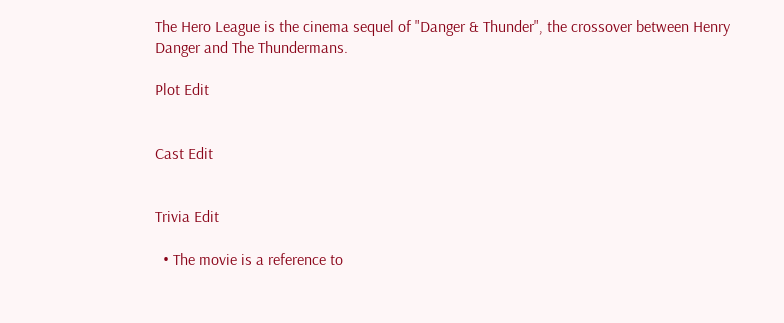The Hero League is the cinema sequel of "Danger & Thunder", the crossover between Henry Danger and The Thundermans.

Plot Edit


Cast Edit


Trivia Edit

  • The movie is a reference to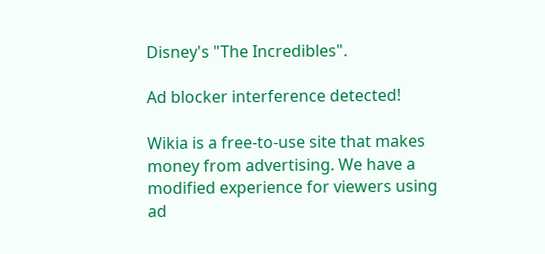Disney's "The Incredibles".

Ad blocker interference detected!

Wikia is a free-to-use site that makes money from advertising. We have a modified experience for viewers using ad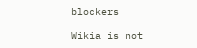blockers

Wikia is not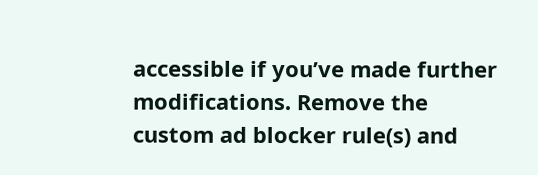accessible if you’ve made further modifications. Remove the custom ad blocker rule(s) and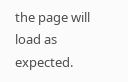the page will load as expected.